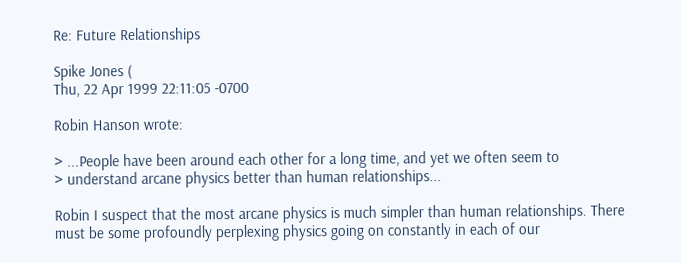Re: Future Relationships

Spike Jones (
Thu, 22 Apr 1999 22:11:05 -0700

Robin Hanson wrote:

> ...People have been around each other for a long time, and yet we often seem to
> understand arcane physics better than human relationships...

Robin I suspect that the most arcane physics is much simpler than human relationships. There must be some profoundly perplexing physics going on constantly in each of our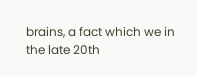brains, a fact which we in the late 20th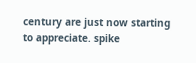century are just now starting to appreciate. spike